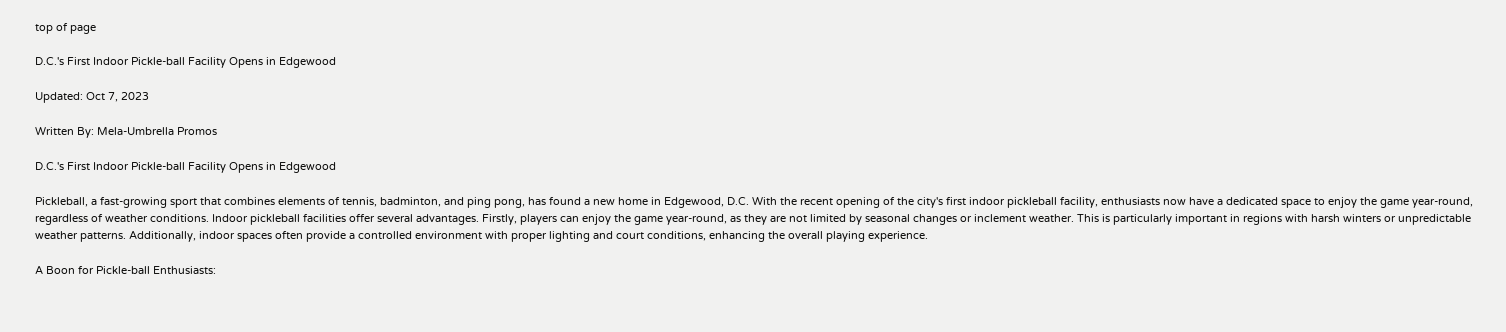top of page

D.C.'s First Indoor Pickle-ball Facility Opens in Edgewood

Updated: Oct 7, 2023

Written By: Mela-Umbrella Promos

D.C.'s First Indoor Pickle-ball Facility Opens in Edgewood

Pickleball, a fast-growing sport that combines elements of tennis, badminton, and ping pong, has found a new home in Edgewood, D.C. With the recent opening of the city's first indoor pickleball facility, enthusiasts now have a dedicated space to enjoy the game year-round, regardless of weather conditions. Indoor pickleball facilities offer several advantages. Firstly, players can enjoy the game year-round, as they are not limited by seasonal changes or inclement weather. This is particularly important in regions with harsh winters or unpredictable weather patterns. Additionally, indoor spaces often provide a controlled environment with proper lighting and court conditions, enhancing the overall playing experience.

A Boon for Pickle-ball Enthusiasts: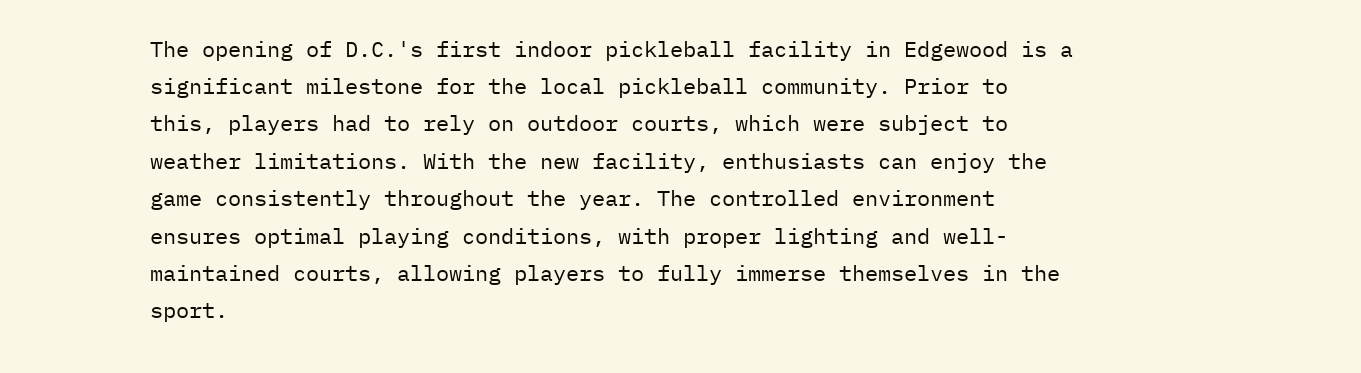The opening of D.C.'s first indoor pickleball facility in Edgewood is a significant milestone for the local pickleball community. Prior to this, players had to rely on outdoor courts, which were subject to weather limitations. With the new facility, enthusiasts can enjoy the game consistently throughout the year. The controlled environment ensures optimal playing conditions, with proper lighting and well-maintained courts, allowing players to fully immerse themselves in the sport.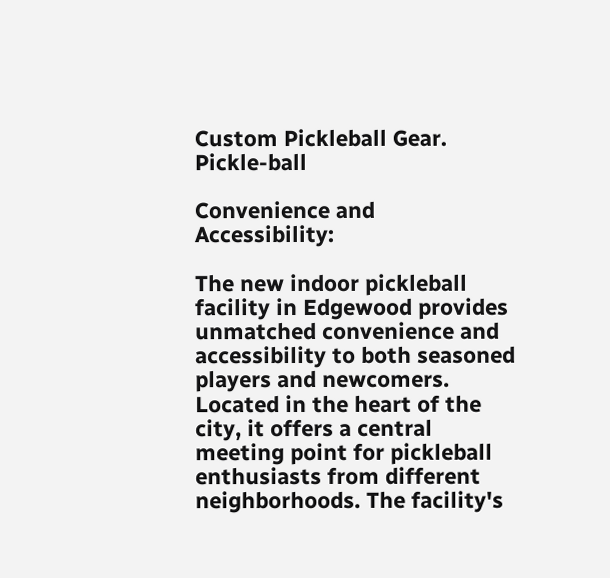Custom Pickleball Gear. Pickle-ball

Convenience and Accessibility:

The new indoor pickleball facility in Edgewood provides unmatched convenience and accessibility to both seasoned players and newcomers. Located in the heart of the city, it offers a central meeting point for pickleball enthusiasts from different neighborhoods. The facility's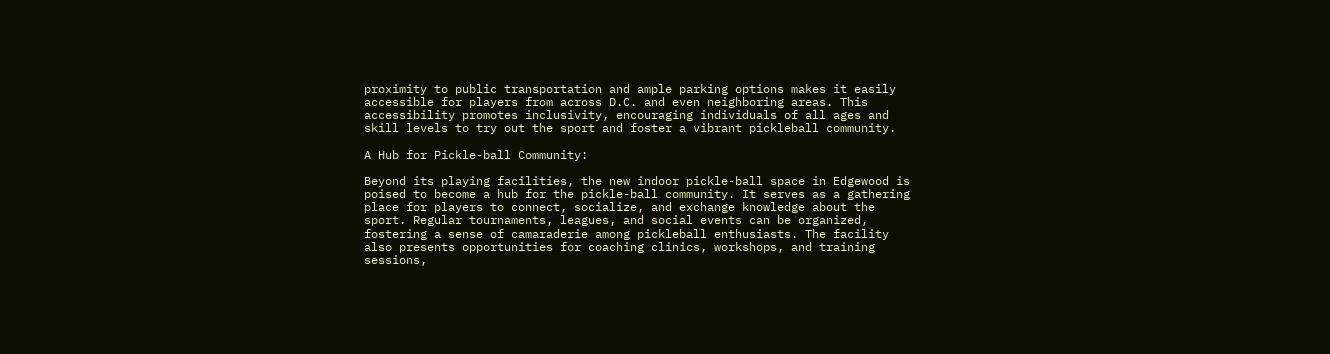proximity to public transportation and ample parking options makes it easily accessible for players from across D.C. and even neighboring areas. This accessibility promotes inclusivity, encouraging individuals of all ages and skill levels to try out the sport and foster a vibrant pickleball community.

A Hub for Pickle-ball Community:

Beyond its playing facilities, the new indoor pickle-ball space in Edgewood is poised to become a hub for the pickle-ball community. It serves as a gathering place for players to connect, socialize, and exchange knowledge about the sport. Regular tournaments, leagues, and social events can be organized, fostering a sense of camaraderie among pickleball enthusiasts. The facility also presents opportunities for coaching clinics, workshops, and training sessions,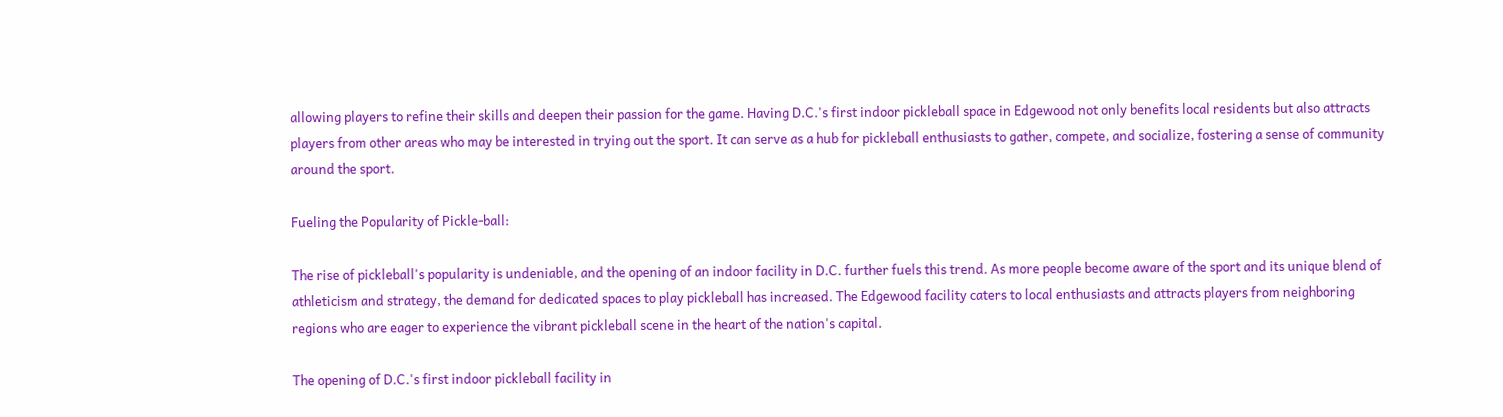allowing players to refine their skills and deepen their passion for the game. Having D.C.'s first indoor pickleball space in Edgewood not only benefits local residents but also attracts players from other areas who may be interested in trying out the sport. It can serve as a hub for pickleball enthusiasts to gather, compete, and socialize, fostering a sense of community around the sport.

Fueling the Popularity of Pickle-ball:

The rise of pickleball's popularity is undeniable, and the opening of an indoor facility in D.C. further fuels this trend. As more people become aware of the sport and its unique blend of athleticism and strategy, the demand for dedicated spaces to play pickleball has increased. The Edgewood facility caters to local enthusiasts and attracts players from neighboring regions who are eager to experience the vibrant pickleball scene in the heart of the nation's capital.

The opening of D.C.'s first indoor pickleball facility in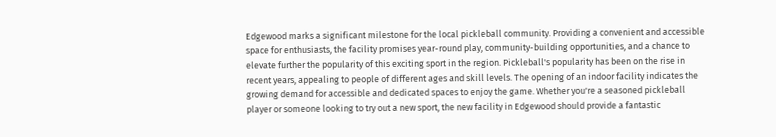Edgewood marks a significant milestone for the local pickleball community. Providing a convenient and accessible space for enthusiasts, the facility promises year-round play, community-building opportunities, and a chance to elevate further the popularity of this exciting sport in the region. Pickleball's popularity has been on the rise in recent years, appealing to people of different ages and skill levels. The opening of an indoor facility indicates the growing demand for accessible and dedicated spaces to enjoy the game. Whether you're a seasoned pickleball player or someone looking to try out a new sport, the new facility in Edgewood should provide a fantastic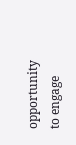opportunity to engage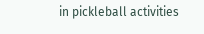in pickleball activities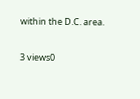within the D.C. area.

3 views0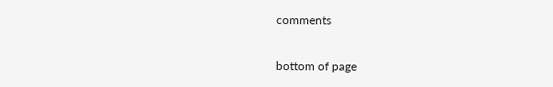comments


bottom of page